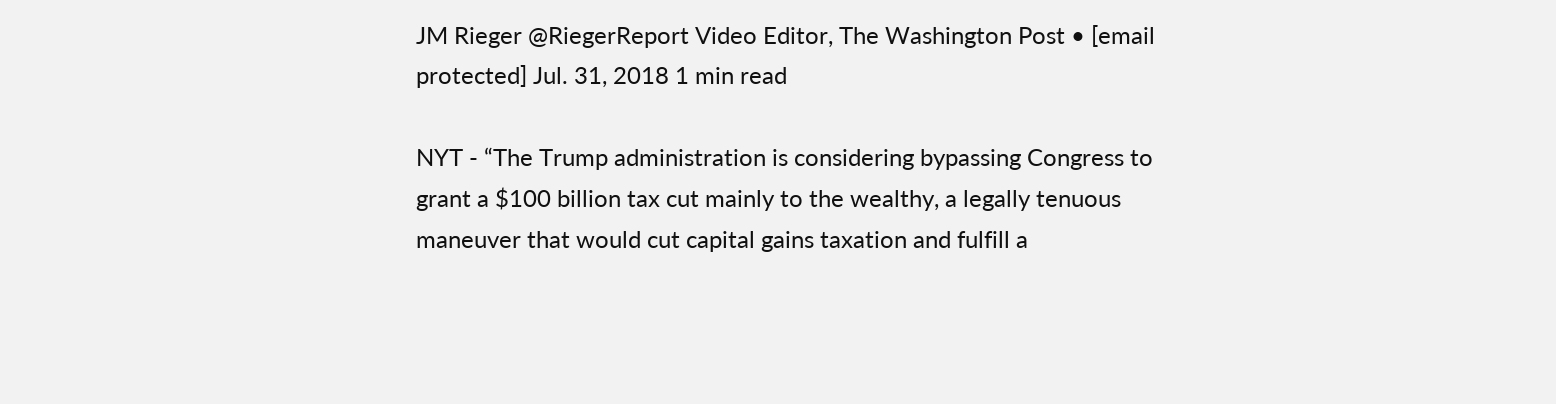JM Rieger @RiegerReport Video Editor, The Washington Post • [email protected] Jul. 31, 2018 1 min read

NYT - “The Trump administration is considering bypassing Congress to grant a $100 billion tax cut mainly to the wealthy, a legally tenuous maneuver that would cut capital gains taxation and fulfill a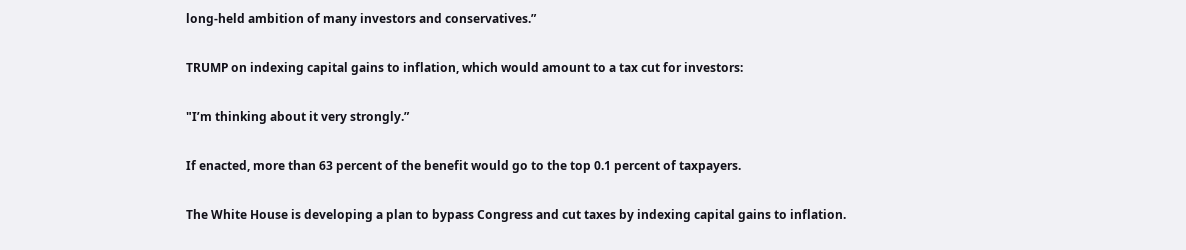long-held ambition of many investors and conservatives.”

TRUMP on indexing capital gains to inflation, which would amount to a tax cut for investors:

"I’m thinking about it very strongly.”

If enacted, more than 63 percent of the benefit would go to the top 0.1 percent of taxpayers.

The White House is developing a plan to bypass Congress and cut taxes by indexing capital gains to inflation.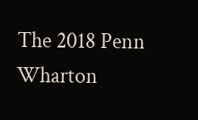The 2018 Penn Wharton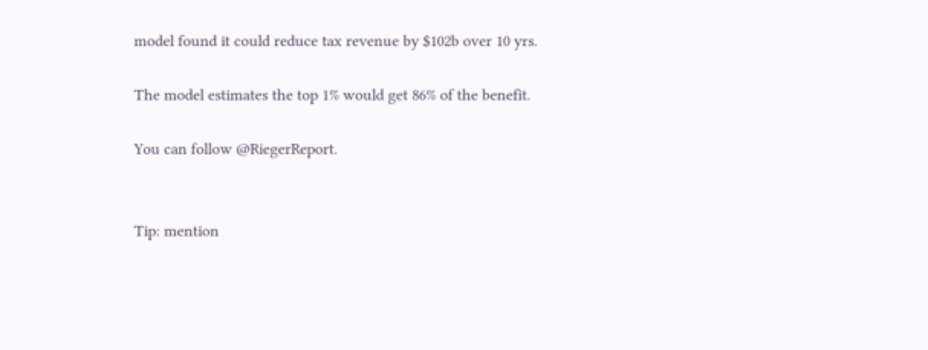model found it could reduce tax revenue by $102b over 10 yrs.

The model estimates the top 1% would get 86% of the benefit.

You can follow @RiegerReport.


Tip: mention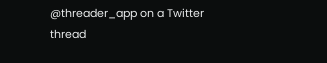@threader_app on a Twitter thread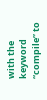with the keyword “compile” to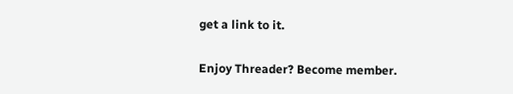get a link to it.

Enjoy Threader? Become member.